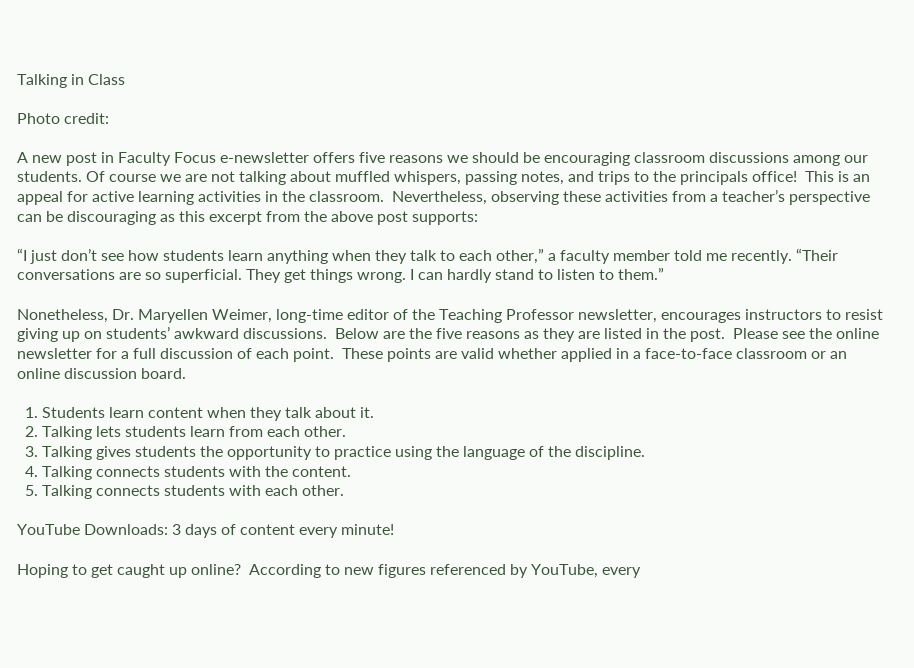Talking in Class

Photo credit:

A new post in Faculty Focus e-newsletter offers five reasons we should be encouraging classroom discussions among our students. Of course we are not talking about muffled whispers, passing notes, and trips to the principals office!  This is an appeal for active learning activities in the classroom.  Nevertheless, observing these activities from a teacher’s perspective can be discouraging as this excerpt from the above post supports:

“I just don’t see how students learn anything when they talk to each other,” a faculty member told me recently. “Their conversations are so superficial. They get things wrong. I can hardly stand to listen to them.”

Nonetheless, Dr. Maryellen Weimer, long-time editor of the Teaching Professor newsletter, encourages instructors to resist giving up on students’ awkward discussions.  Below are the five reasons as they are listed in the post.  Please see the online newsletter for a full discussion of each point.  These points are valid whether applied in a face-to-face classroom or an online discussion board.

  1. Students learn content when they talk about it.
  2. Talking lets students learn from each other.
  3. Talking gives students the opportunity to practice using the language of the discipline.
  4. Talking connects students with the content.
  5. Talking connects students with each other.

YouTube Downloads: 3 days of content every minute!

Hoping to get caught up online?  According to new figures referenced by YouTube, every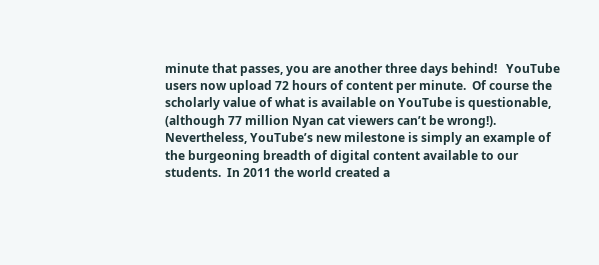minute that passes, you are another three days behind!   YouTube users now upload 72 hours of content per minute.  Of course the scholarly value of what is available on YouTube is questionable, (although 77 million Nyan cat viewers can’t be wrong!). Nevertheless, YouTube’s new milestone is simply an example of the burgeoning breadth of digital content available to our students.  In 2011 the world created a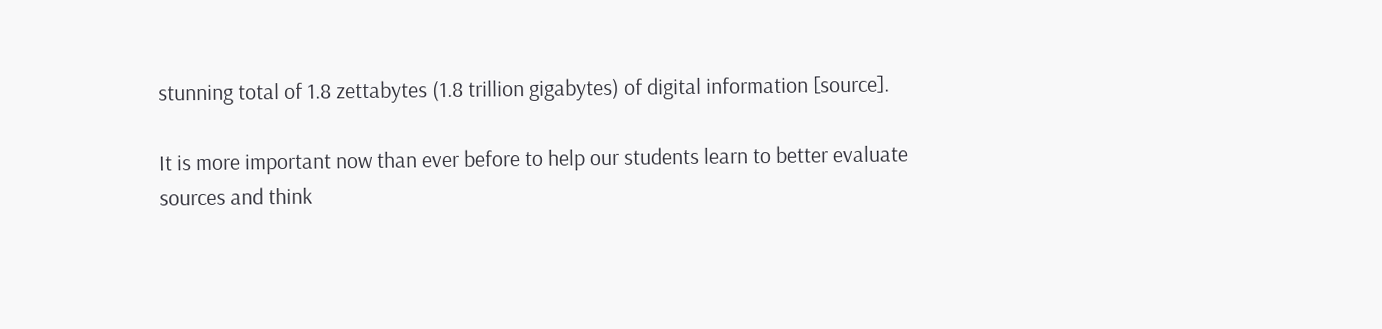stunning total of 1.8 zettabytes (1.8 trillion gigabytes) of digital information [source].

It is more important now than ever before to help our students learn to better evaluate sources and think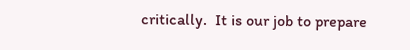critically.  It is our job to prepare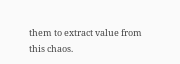them to extract value from this chaos.